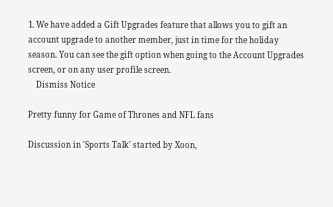1. We have added a Gift Upgrades feature that allows you to gift an account upgrade to another member, just in time for the holiday season. You can see the gift option when going to the Account Upgrades screen, or on any user profile screen.
    Dismiss Notice

Pretty funny for Game of Thrones and NFL fans

Discussion in 'Sports Talk' started by Xoon,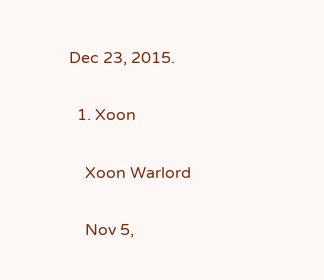Dec 23, 2015.

  1. Xoon

    Xoon Warlord

    Nov 5,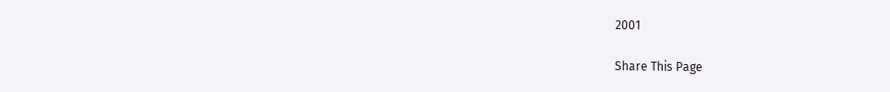2001

Share This Page